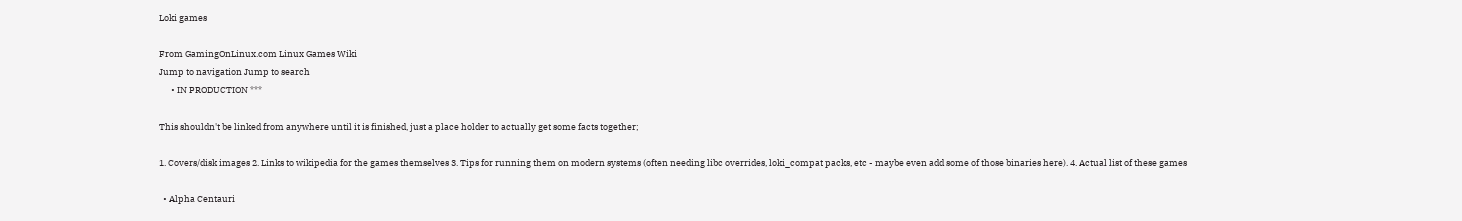Loki games

From GamingOnLinux.com Linux Games Wiki
Jump to navigation Jump to search
      • IN PRODUCTION ***

This shouldn't be linked from anywhere until it is finished, just a place holder to actually get some facts together;

1. Covers/disk images 2. Links to wikipedia for the games themselves 3. Tips for running them on modern systems (often needing libc overrides, loki_compat packs, etc - maybe even add some of those binaries here). 4. Actual list of these games

  • Alpha Centauri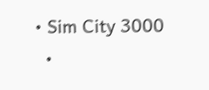• Sim City 3000
  •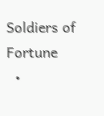Soldiers of Fortune
  •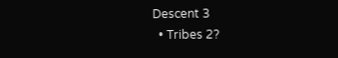Descent 3
  • Tribes 2?